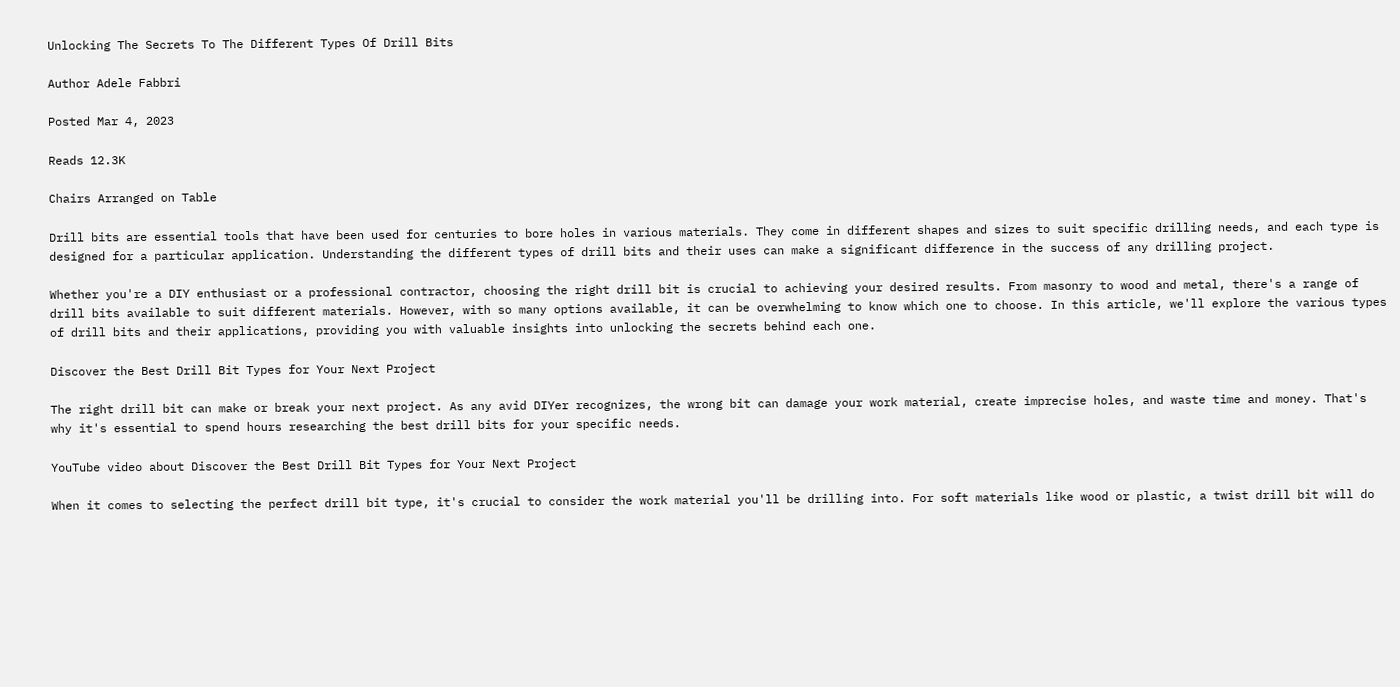Unlocking The Secrets To The Different Types Of Drill Bits

Author Adele Fabbri

Posted Mar 4, 2023

Reads 12.3K

Chairs Arranged on Table

Drill bits are essential tools that have been used for centuries to bore holes in various materials. They come in different shapes and sizes to suit specific drilling needs, and each type is designed for a particular application. Understanding the different types of drill bits and their uses can make a significant difference in the success of any drilling project.

Whether you're a DIY enthusiast or a professional contractor, choosing the right drill bit is crucial to achieving your desired results. From masonry to wood and metal, there's a range of drill bits available to suit different materials. However, with so many options available, it can be overwhelming to know which one to choose. In this article, we'll explore the various types of drill bits and their applications, providing you with valuable insights into unlocking the secrets behind each one.

Discover the Best Drill Bit Types for Your Next Project

The right drill bit can make or break your next project. As any avid DIYer recognizes, the wrong bit can damage your work material, create imprecise holes, and waste time and money. That's why it's essential to spend hours researching the best drill bits for your specific needs.

YouTube video about Discover the Best Drill Bit Types for Your Next Project

When it comes to selecting the perfect drill bit type, it's crucial to consider the work material you'll be drilling into. For soft materials like wood or plastic, a twist drill bit will do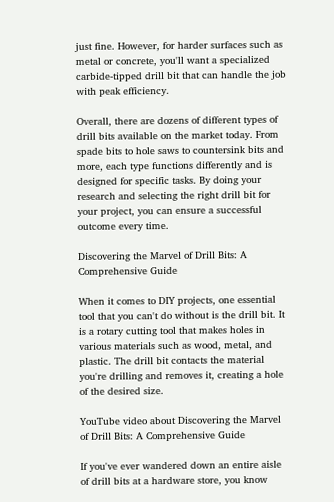just fine. However, for harder surfaces such as metal or concrete, you'll want a specialized carbide-tipped drill bit that can handle the job with peak efficiency.

Overall, there are dozens of different types of drill bits available on the market today. From spade bits to hole saws to countersink bits and more, each type functions differently and is designed for specific tasks. By doing your research and selecting the right drill bit for your project, you can ensure a successful outcome every time.

Discovering the Marvel of Drill Bits: A Comprehensive Guide

When it comes to DIY projects, one essential tool that you can't do without is the drill bit. It is a rotary cutting tool that makes holes in various materials such as wood, metal, and plastic. The drill bit contacts the material you're drilling and removes it, creating a hole of the desired size.

YouTube video about Discovering the Marvel of Drill Bits: A Comprehensive Guide

If you've ever wandered down an entire aisle of drill bits at a hardware store, you know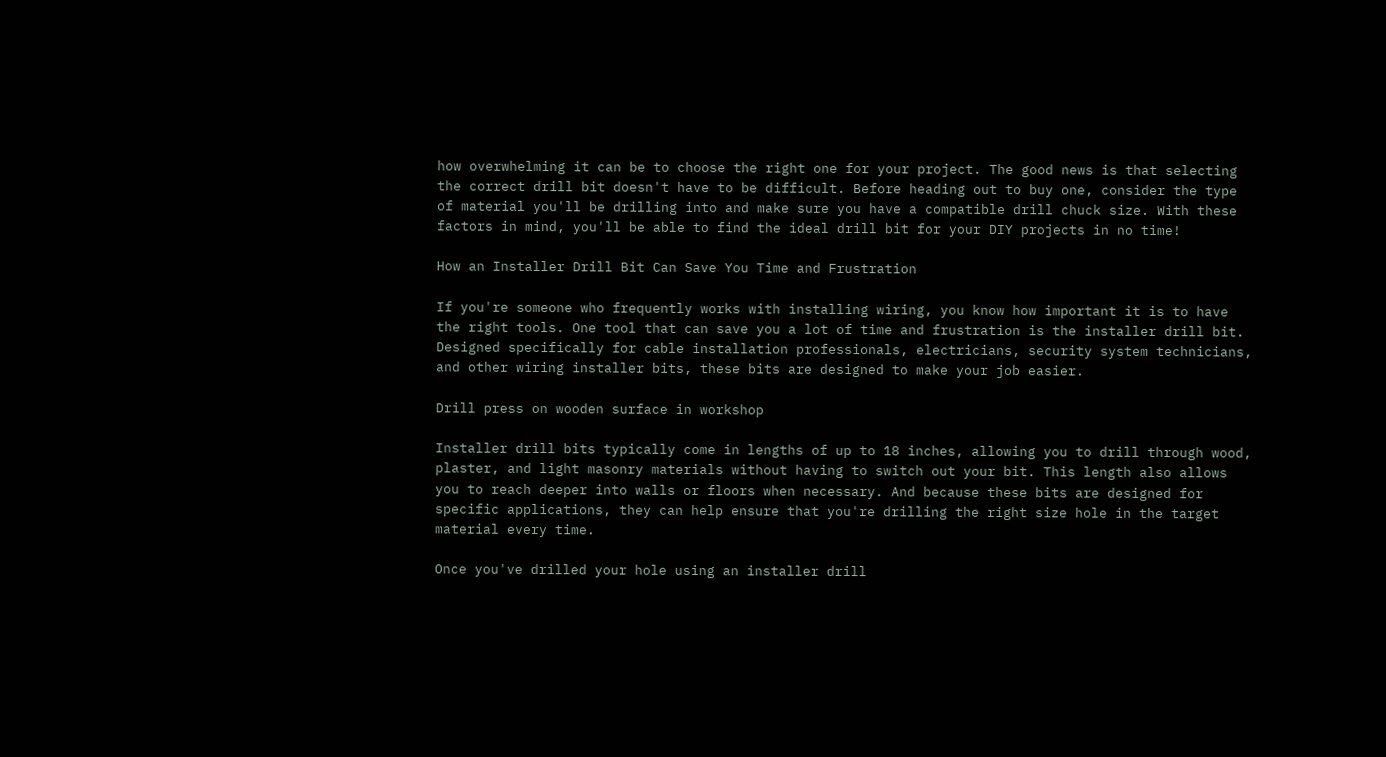how overwhelming it can be to choose the right one for your project. The good news is that selecting the correct drill bit doesn't have to be difficult. Before heading out to buy one, consider the type of material you'll be drilling into and make sure you have a compatible drill chuck size. With these factors in mind, you'll be able to find the ideal drill bit for your DIY projects in no time!

How an Installer Drill Bit Can Save You Time and Frustration

If you're someone who frequently works with installing wiring, you know how important it is to have the right tools. One tool that can save you a lot of time and frustration is the installer drill bit. Designed specifically for cable installation professionals, electricians, security system technicians, and other wiring installer bits, these bits are designed to make your job easier.

Drill press on wooden surface in workshop

Installer drill bits typically come in lengths of up to 18 inches, allowing you to drill through wood, plaster, and light masonry materials without having to switch out your bit. This length also allows you to reach deeper into walls or floors when necessary. And because these bits are designed for specific applications, they can help ensure that you're drilling the right size hole in the target material every time.

Once you've drilled your hole using an installer drill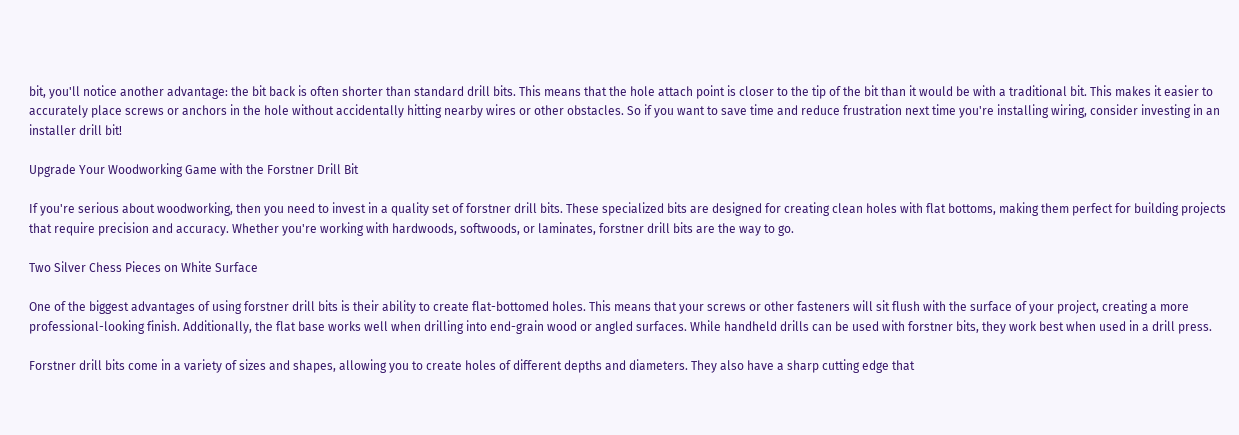bit, you'll notice another advantage: the bit back is often shorter than standard drill bits. This means that the hole attach point is closer to the tip of the bit than it would be with a traditional bit. This makes it easier to accurately place screws or anchors in the hole without accidentally hitting nearby wires or other obstacles. So if you want to save time and reduce frustration next time you're installing wiring, consider investing in an installer drill bit!

Upgrade Your Woodworking Game with the Forstner Drill Bit

If you're serious about woodworking, then you need to invest in a quality set of forstner drill bits. These specialized bits are designed for creating clean holes with flat bottoms, making them perfect for building projects that require precision and accuracy. Whether you're working with hardwoods, softwoods, or laminates, forstner drill bits are the way to go.

Two Silver Chess Pieces on White Surface

One of the biggest advantages of using forstner drill bits is their ability to create flat-bottomed holes. This means that your screws or other fasteners will sit flush with the surface of your project, creating a more professional-looking finish. Additionally, the flat base works well when drilling into end-grain wood or angled surfaces. While handheld drills can be used with forstner bits, they work best when used in a drill press.

Forstner drill bits come in a variety of sizes and shapes, allowing you to create holes of different depths and diameters. They also have a sharp cutting edge that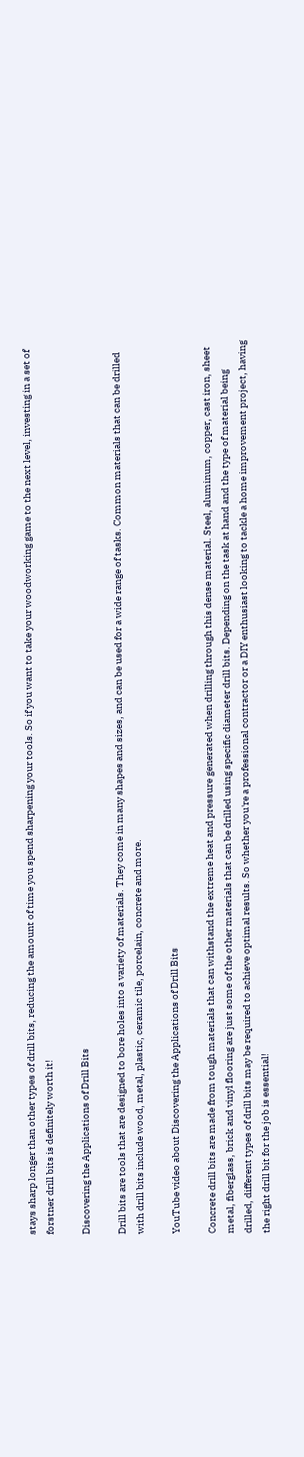stays sharp longer than other types of drill bits, reducing the amount of time you spend sharpening your tools. So if you want to take your woodworking game to the next level, investing in a set of forstner drill bits is definitely worth it!

Discovering the Applications of Drill Bits

Drill bits are tools that are designed to bore holes into a variety of materials. They come in many shapes and sizes, and can be used for a wide range of tasks. Common materials that can be drilled with drill bits include wood, metal, plastic, ceramic tile, porcelain, concrete and more.

YouTube video about Discovering the Applications of Drill Bits

Concrete drill bits are made from tough materials that can withstand the extreme heat and pressure generated when drilling through this dense material. Steel, aluminum, copper, cast iron, sheet metal, fiberglass, brick and vinyl flooring are just some of the other materials that can be drilled using specific diameter drill bits. Depending on the task at hand and the type of material being drilled, different types of drill bits may be required to achieve optimal results. So whether you're a professional contractor or a DIY enthusiast looking to tackle a home improvement project, having the right drill bit for the job is essential!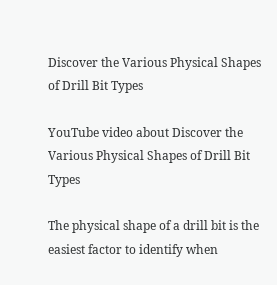Discover the Various Physical Shapes of Drill Bit Types

YouTube video about Discover the Various Physical Shapes of Drill Bit Types

The physical shape of a drill bit is the easiest factor to identify when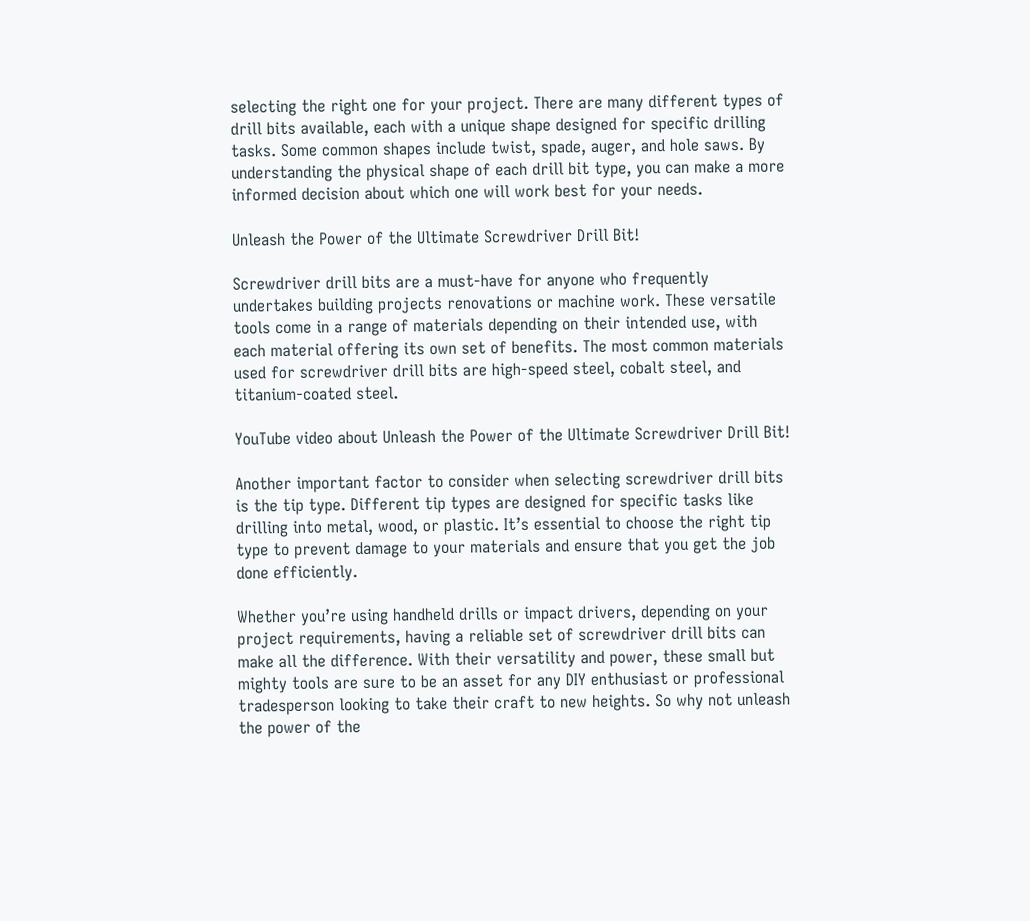selecting the right one for your project. There are many different types of drill bits available, each with a unique shape designed for specific drilling tasks. Some common shapes include twist, spade, auger, and hole saws. By understanding the physical shape of each drill bit type, you can make a more informed decision about which one will work best for your needs.

Unleash the Power of the Ultimate Screwdriver Drill Bit!

Screwdriver drill bits are a must-have for anyone who frequently undertakes building projects renovations or machine work. These versatile tools come in a range of materials depending on their intended use, with each material offering its own set of benefits. The most common materials used for screwdriver drill bits are high-speed steel, cobalt steel, and titanium-coated steel.

YouTube video about Unleash the Power of the Ultimate Screwdriver Drill Bit!

Another important factor to consider when selecting screwdriver drill bits is the tip type. Different tip types are designed for specific tasks like drilling into metal, wood, or plastic. It’s essential to choose the right tip type to prevent damage to your materials and ensure that you get the job done efficiently.

Whether you’re using handheld drills or impact drivers, depending on your project requirements, having a reliable set of screwdriver drill bits can make all the difference. With their versatility and power, these small but mighty tools are sure to be an asset for any DIY enthusiast or professional tradesperson looking to take their craft to new heights. So why not unleash the power of the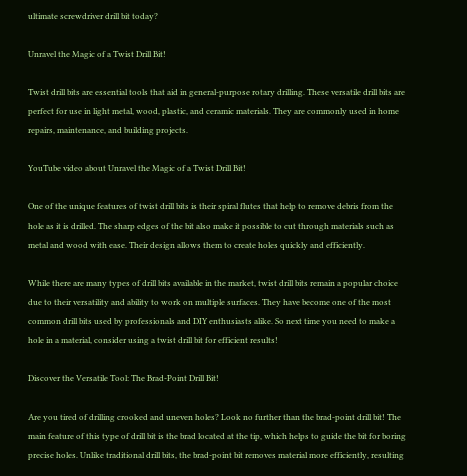ultimate screwdriver drill bit today?

Unravel the Magic of a Twist Drill Bit!

Twist drill bits are essential tools that aid in general-purpose rotary drilling. These versatile drill bits are perfect for use in light metal, wood, plastic, and ceramic materials. They are commonly used in home repairs, maintenance, and building projects.

YouTube video about Unravel the Magic of a Twist Drill Bit!

One of the unique features of twist drill bits is their spiral flutes that help to remove debris from the hole as it is drilled. The sharp edges of the bit also make it possible to cut through materials such as metal and wood with ease. Their design allows them to create holes quickly and efficiently.

While there are many types of drill bits available in the market, twist drill bits remain a popular choice due to their versatility and ability to work on multiple surfaces. They have become one of the most common drill bits used by professionals and DIY enthusiasts alike. So next time you need to make a hole in a material, consider using a twist drill bit for efficient results!

Discover the Versatile Tool: The Brad-Point Drill Bit!

Are you tired of drilling crooked and uneven holes? Look no further than the brad-point drill bit! The main feature of this type of drill bit is the brad located at the tip, which helps to guide the bit for boring precise holes. Unlike traditional drill bits, the brad-point bit removes material more efficiently, resulting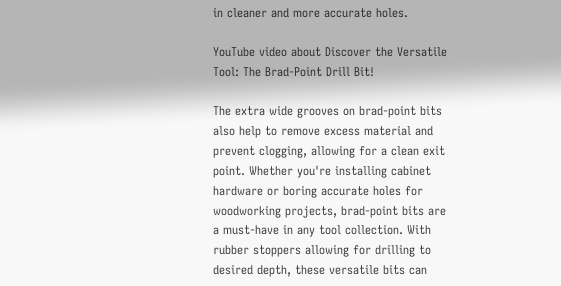in cleaner and more accurate holes.

YouTube video about Discover the Versatile Tool: The Brad-Point Drill Bit!

The extra wide grooves on brad-point bits also help to remove excess material and prevent clogging, allowing for a clean exit point. Whether you're installing cabinet hardware or boring accurate holes for woodworking projects, brad-point bits are a must-have in any tool collection. With rubber stoppers allowing for drilling to desired depth, these versatile bits can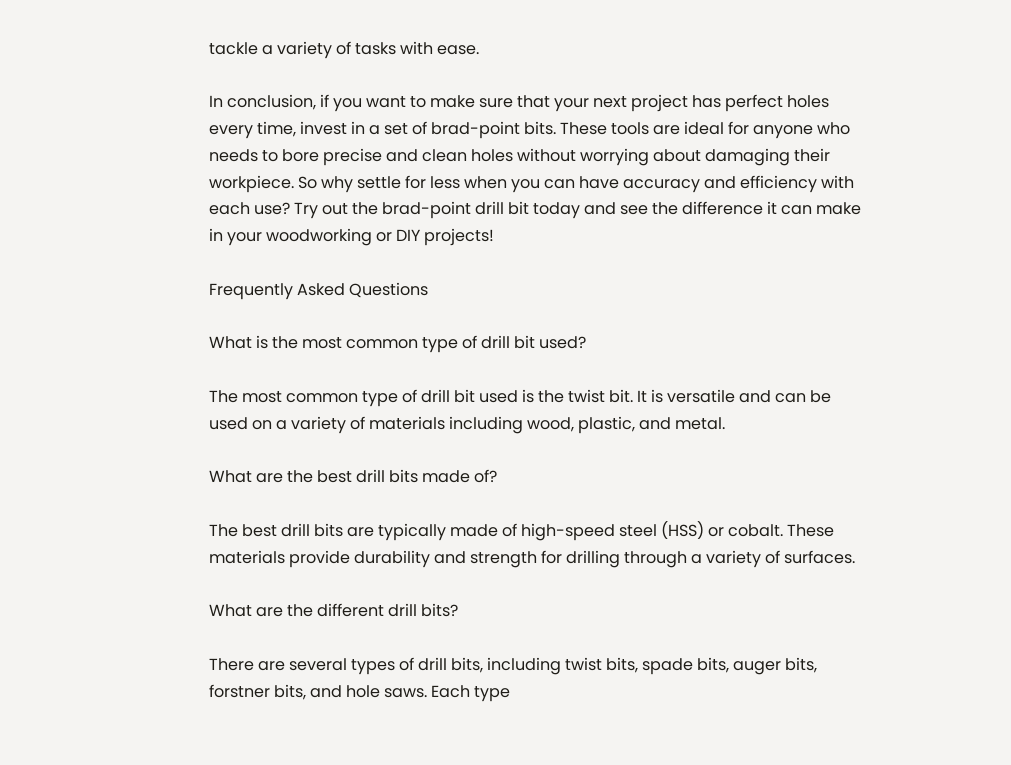tackle a variety of tasks with ease.

In conclusion, if you want to make sure that your next project has perfect holes every time, invest in a set of brad-point bits. These tools are ideal for anyone who needs to bore precise and clean holes without worrying about damaging their workpiece. So why settle for less when you can have accuracy and efficiency with each use? Try out the brad-point drill bit today and see the difference it can make in your woodworking or DIY projects!

Frequently Asked Questions

What is the most common type of drill bit used?

The most common type of drill bit used is the twist bit. It is versatile and can be used on a variety of materials including wood, plastic, and metal.

What are the best drill bits made of?

The best drill bits are typically made of high-speed steel (HSS) or cobalt. These materials provide durability and strength for drilling through a variety of surfaces.

What are the different drill bits?

There are several types of drill bits, including twist bits, spade bits, auger bits, forstner bits, and hole saws. Each type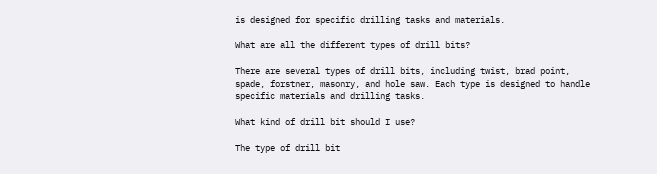is designed for specific drilling tasks and materials.

What are all the different types of drill bits?

There are several types of drill bits, including twist, brad point, spade, forstner, masonry, and hole saw. Each type is designed to handle specific materials and drilling tasks.

What kind of drill bit should I use?

The type of drill bit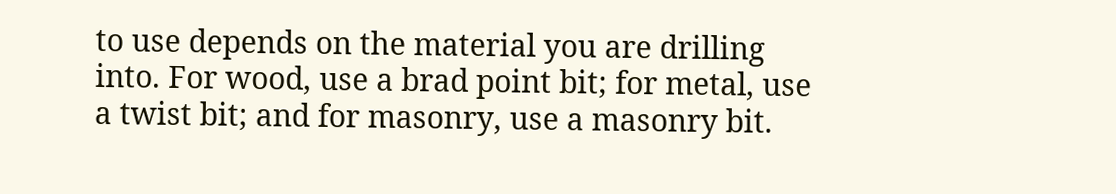to use depends on the material you are drilling into. For wood, use a brad point bit; for metal, use a twist bit; and for masonry, use a masonry bit.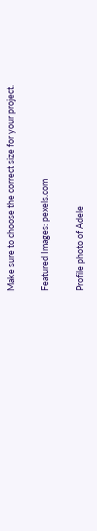Make sure to choose the correct size for your project.

Featured Images: pexels.com

Profile photo of Adele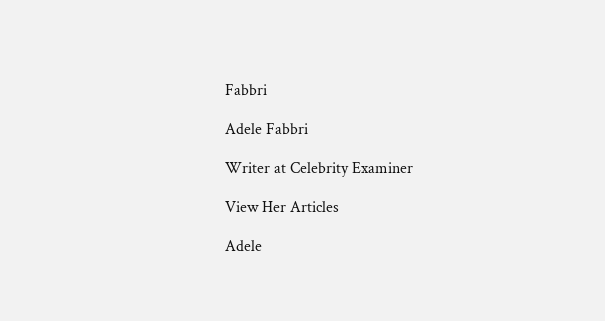Fabbri

Adele Fabbri

Writer at Celebrity Examiner

View Her Articles

Adele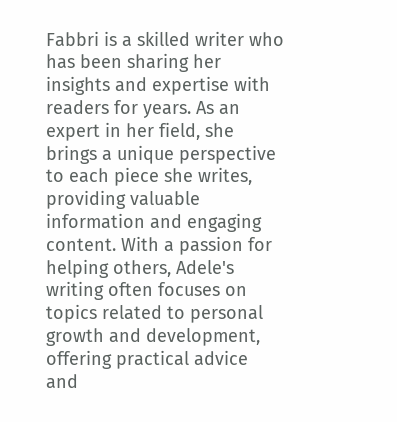Fabbri is a skilled writer who has been sharing her insights and expertise with readers for years. As an expert in her field, she brings a unique perspective to each piece she writes, providing valuable information and engaging content. With a passion for helping others, Adele's writing often focuses on topics related to personal growth and development, offering practical advice and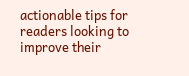actionable tips for readers looking to improve their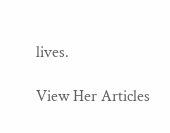lives.

View Her Articles